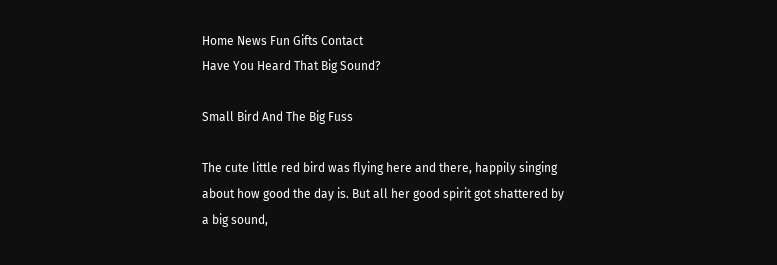Home News Fun Gifts Contact
Have You Heard That Big Sound?

Small Bird And The Big Fuss

The cute little red bird was flying here and there, happily singing about how good the day is. But all her good spirit got shattered by a big sound,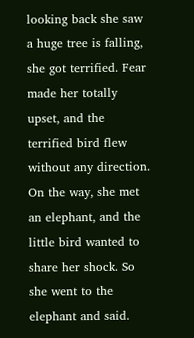looking back she saw a huge tree is falling, she got terrified. Fear made her totally upset, and the terrified bird flew without any direction. On the way, she met an elephant, and the little bird wanted to share her shock. So she went to the elephant and said.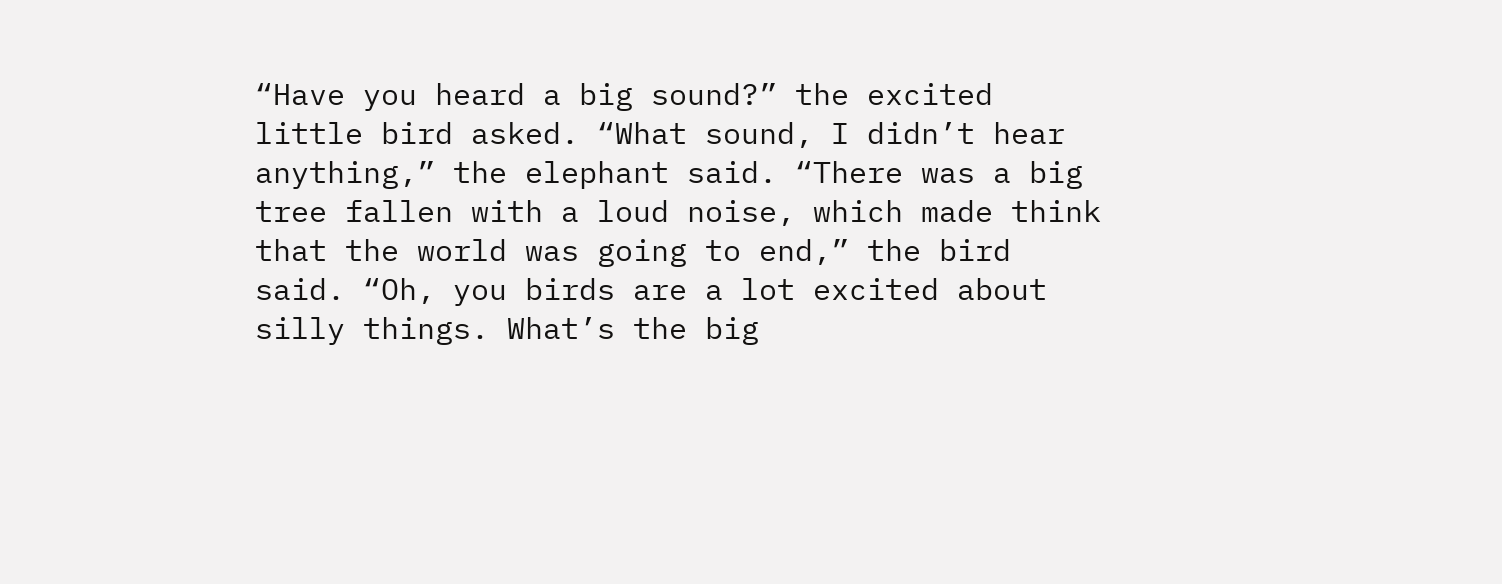“Have you heard a big sound?” the excited little bird asked. “What sound, I didn’t hear anything,” the elephant said. “There was a big tree fallen with a loud noise, which made think that the world was going to end,” the bird said. “Oh, you birds are a lot excited about silly things. What’s the big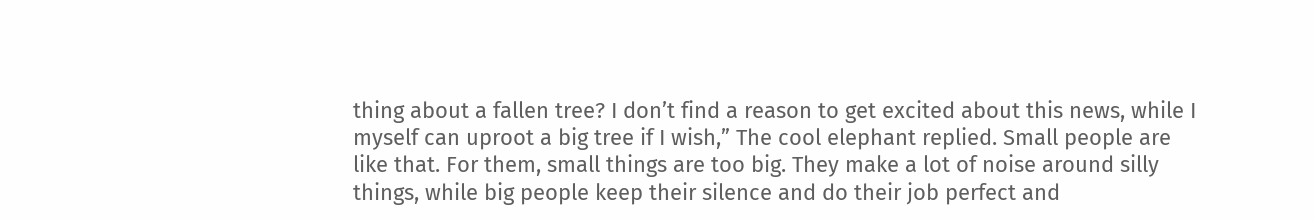thing about a fallen tree? I don’t find a reason to get excited about this news, while I myself can uproot a big tree if I wish,” The cool elephant replied. Small people are like that. For them, small things are too big. They make a lot of noise around silly things, while big people keep their silence and do their job perfect and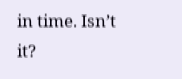in time. Isn’t it?